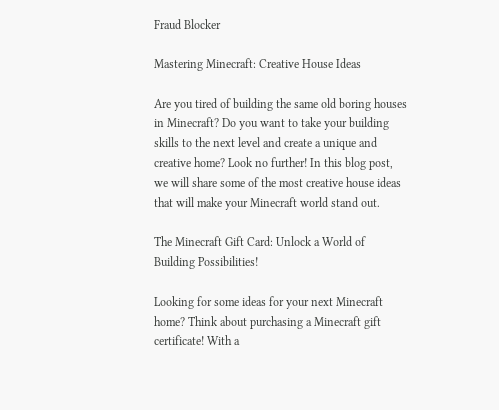Fraud Blocker

Mastering Minecraft: Creative House Ideas

Are you tired of building the same old boring houses in Minecraft? Do you want to take your building skills to the next level and create a unique and creative home? Look no further! In this blog post, we will share some of the most creative house ideas that will make your Minecraft world stand out.

The Minecraft Gift Card: Unlock a World of Building Possibilities!

Looking for some ideas for your next Minecraft home? Think about purchasing a Minecraft gift certificate! With a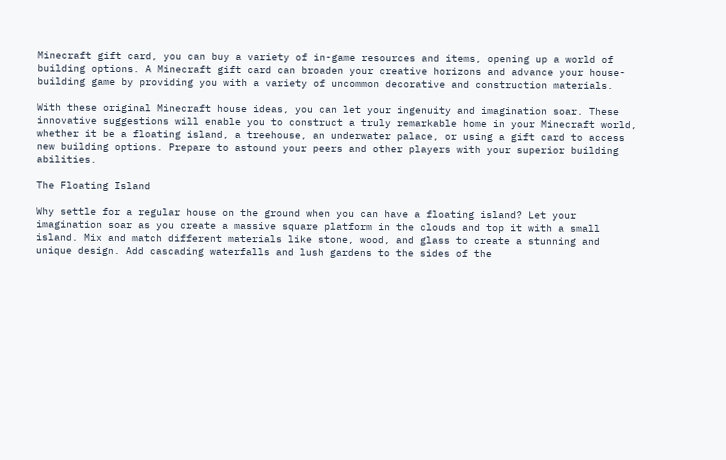Minecraft gift card, you can buy a variety of in-game resources and items, opening up a world of building options. A Minecraft gift card can broaden your creative horizons and advance your house-building game by providing you with a variety of uncommon decorative and construction materials.

With these original Minecraft house ideas, you can let your ingenuity and imagination soar. These innovative suggestions will enable you to construct a truly remarkable home in your Minecraft world, whether it be a floating island, a treehouse, an underwater palace, or using a gift card to access new building options. Prepare to astound your peers and other players with your superior building abilities.

The Floating Island

Why settle for a regular house on the ground when you can have a floating island? Let your imagination soar as you create a massive square platform in the clouds and top it with a small island. Mix and match different materials like stone, wood, and glass to create a stunning and unique design. Add cascading waterfalls and lush gardens to the sides of the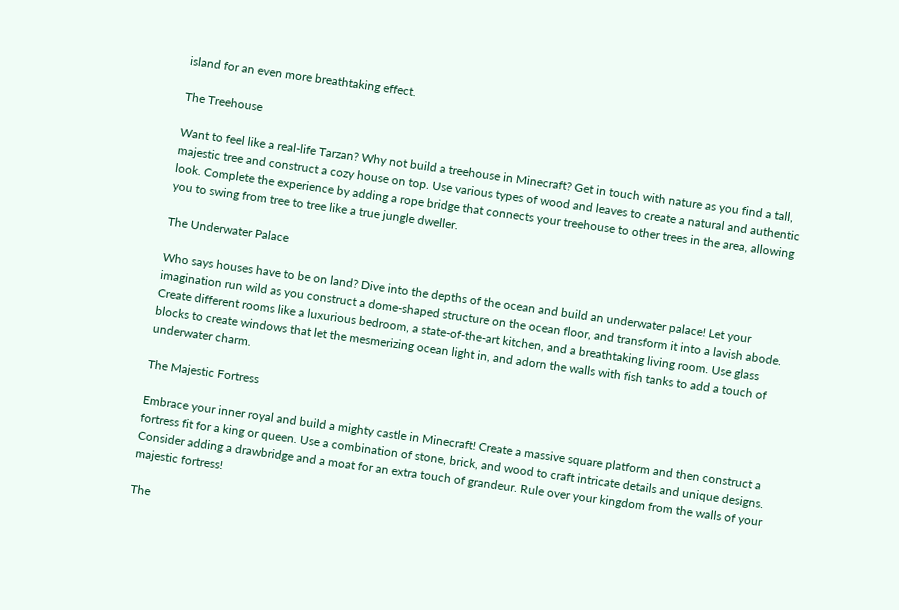island for an even more breathtaking effect.

The Treehouse

Want to feel like a real-life Tarzan? Why not build a treehouse in Minecraft? Get in touch with nature as you find a tall, majestic tree and construct a cozy house on top. Use various types of wood and leaves to create a natural and authentic look. Complete the experience by adding a rope bridge that connects your treehouse to other trees in the area, allowing you to swing from tree to tree like a true jungle dweller.

The Underwater Palace

Who says houses have to be on land? Dive into the depths of the ocean and build an underwater palace! Let your imagination run wild as you construct a dome-shaped structure on the ocean floor, and transform it into a lavish abode. Create different rooms like a luxurious bedroom, a state-of-the-art kitchen, and a breathtaking living room. Use glass blocks to create windows that let the mesmerizing ocean light in, and adorn the walls with fish tanks to add a touch of underwater charm.

The Majestic Fortress

Embrace your inner royal and build a mighty castle in Minecraft! Create a massive square platform and then construct a fortress fit for a king or queen. Use a combination of stone, brick, and wood to craft intricate details and unique designs. Consider adding a drawbridge and a moat for an extra touch of grandeur. Rule over your kingdom from the walls of your majestic fortress!

The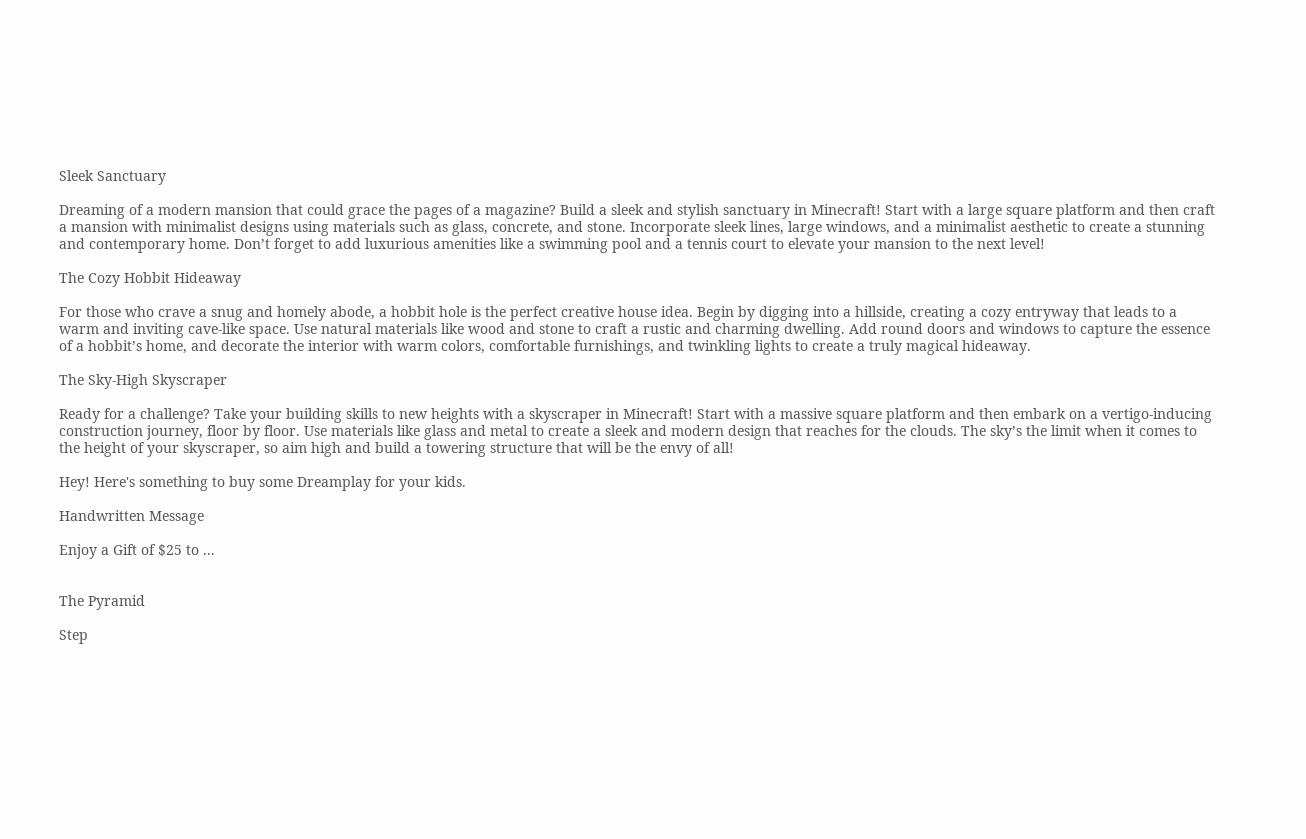Sleek Sanctuary

Dreaming of a modern mansion that could grace the pages of a magazine? Build a sleek and stylish sanctuary in Minecraft! Start with a large square platform and then craft a mansion with minimalist designs using materials such as glass, concrete, and stone. Incorporate sleek lines, large windows, and a minimalist aesthetic to create a stunning and contemporary home. Don’t forget to add luxurious amenities like a swimming pool and a tennis court to elevate your mansion to the next level!

The Cozy Hobbit Hideaway

For those who crave a snug and homely abode, a hobbit hole is the perfect creative house idea. Begin by digging into a hillside, creating a cozy entryway that leads to a warm and inviting cave-like space. Use natural materials like wood and stone to craft a rustic and charming dwelling. Add round doors and windows to capture the essence of a hobbit’s home, and decorate the interior with warm colors, comfortable furnishings, and twinkling lights to create a truly magical hideaway.

The Sky-High Skyscraper

Ready for a challenge? Take your building skills to new heights with a skyscraper in Minecraft! Start with a massive square platform and then embark on a vertigo-inducing construction journey, floor by floor. Use materials like glass and metal to create a sleek and modern design that reaches for the clouds. The sky’s the limit when it comes to the height of your skyscraper, so aim high and build a towering structure that will be the envy of all!

Hey! Here's something to buy some Dreamplay for your kids.

Handwritten Message

Enjoy a Gift of $25 to ...


The Pyramid

Step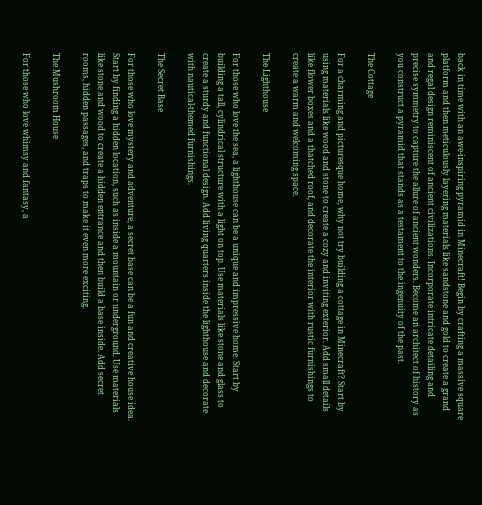back in time with an awe-inspiring pyramid in Minecraft! Begin by crafting a massive square platform and then meticulously layering materials like sandstone and gold to create a grand and regal design reminiscent of ancient civilizations. Incorporate intricate detailing and precise symmetry to capture the allure of ancient wonders. Become an architect of history as you construct a pyramid that stands as a testament to the ingenuity of the past.

The Cottage

For a charming and picturesque home, why not try building a cottage in Minecraft? Start by using materials like wood and stone to create a cozy and inviting exterior. Add small details like flower boxes and a thatched roof, and decorate the interior with rustic furnishings to create a warm and welcoming space.

The Lighthouse

For those who love the sea, a lighthouse can be a unique and impressive home. Start by building a tall, cylindrical structure with a light on top. Use materials like stone and glass to create a sturdy and functional design. Add living quarters inside the lighthouse and decorate with nautical-themed furnishings.

The Secret Base

For those who love mystery and adventure, a secret base can be a fun and creative house idea. Start by finding a hidden location, such as inside a mountain or underground. Use materials like stone and wood to create a hidden entrance and then build a base inside. Add secret rooms, hidden passages, and traps to make it even more exciting.

The Mushroom House

For those who love whimsy and fantasy, a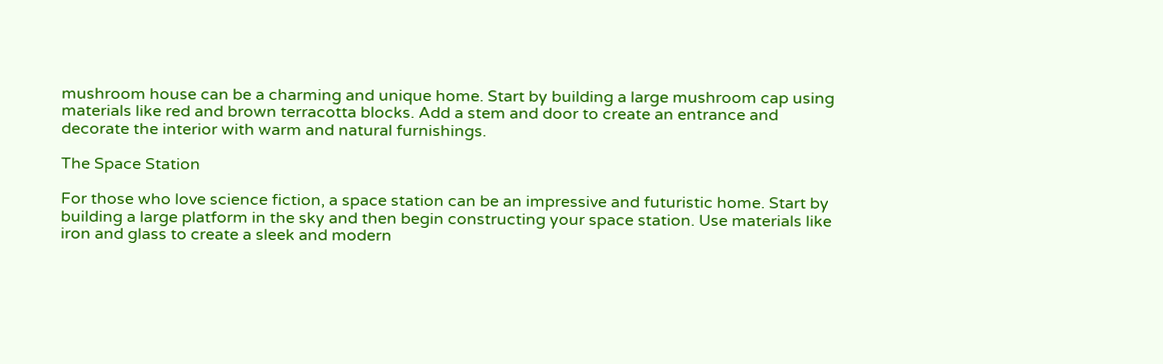mushroom house can be a charming and unique home. Start by building a large mushroom cap using materials like red and brown terracotta blocks. Add a stem and door to create an entrance and decorate the interior with warm and natural furnishings.

The Space Station

For those who love science fiction, a space station can be an impressive and futuristic home. Start by building a large platform in the sky and then begin constructing your space station. Use materials like iron and glass to create a sleek and modern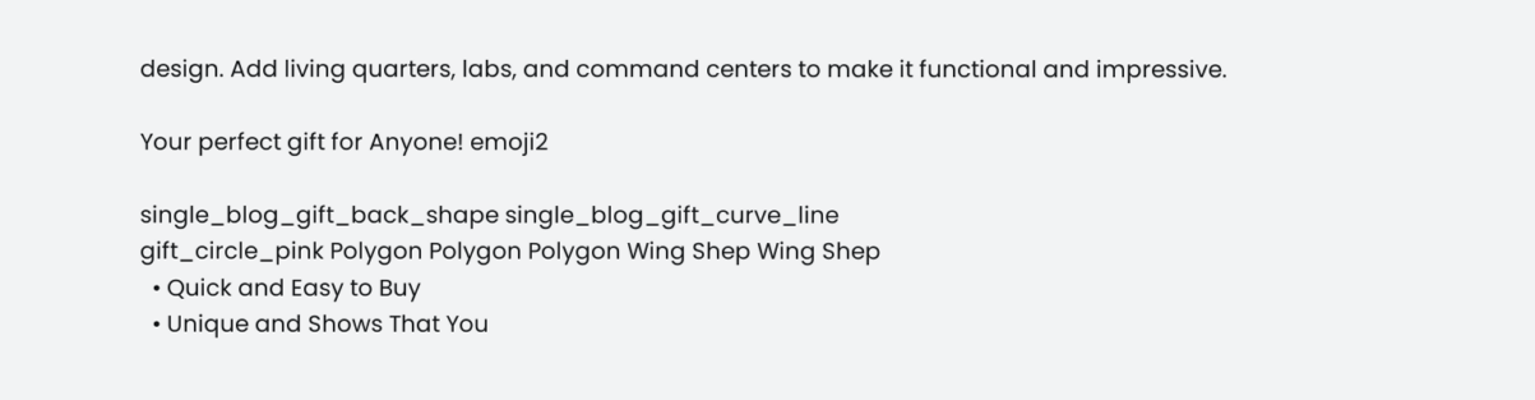design. Add living quarters, labs, and command centers to make it functional and impressive.

Your perfect gift for Anyone! emoji2

single_blog_gift_back_shape single_blog_gift_curve_line
gift_circle_pink Polygon Polygon Polygon Wing Shep Wing Shep
  • Quick and Easy to Buy
  • Unique and Shows That You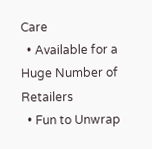Care
  • Available for a Huge Number of Retailers
  • Fun to Unwrap